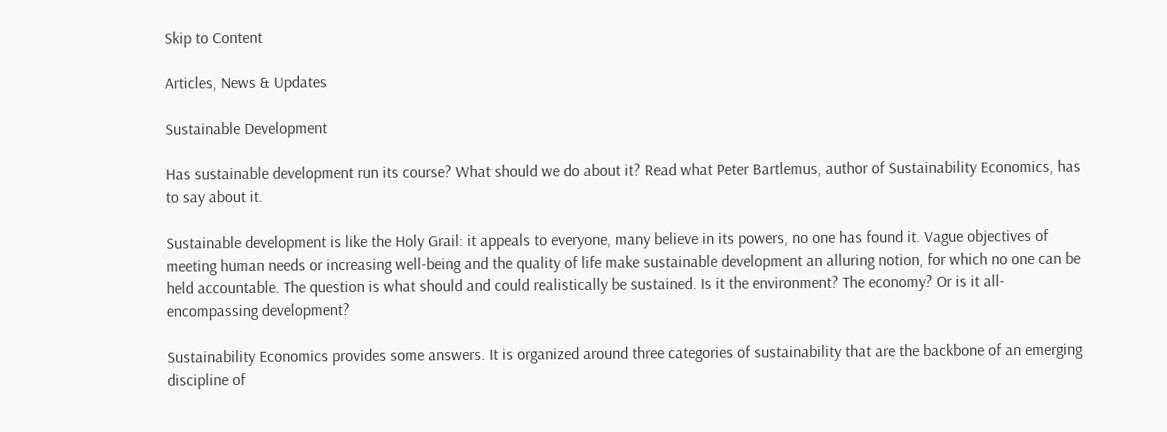Skip to Content

Articles, News & Updates

Sustainable Development

Has sustainable development run its course? What should we do about it? Read what Peter Bartlemus, author of Sustainability Economics, has to say about it.

Sustainable development is like the Holy Grail: it appeals to everyone, many believe in its powers, no one has found it. Vague objectives of meeting human needs or increasing well-being and the quality of life make sustainable development an alluring notion, for which no one can be held accountable. The question is what should and could realistically be sustained. Is it the environment? The economy? Or is it all-encompassing development?

Sustainability Economics provides some answers. It is organized around three categories of sustainability that are the backbone of an emerging discipline of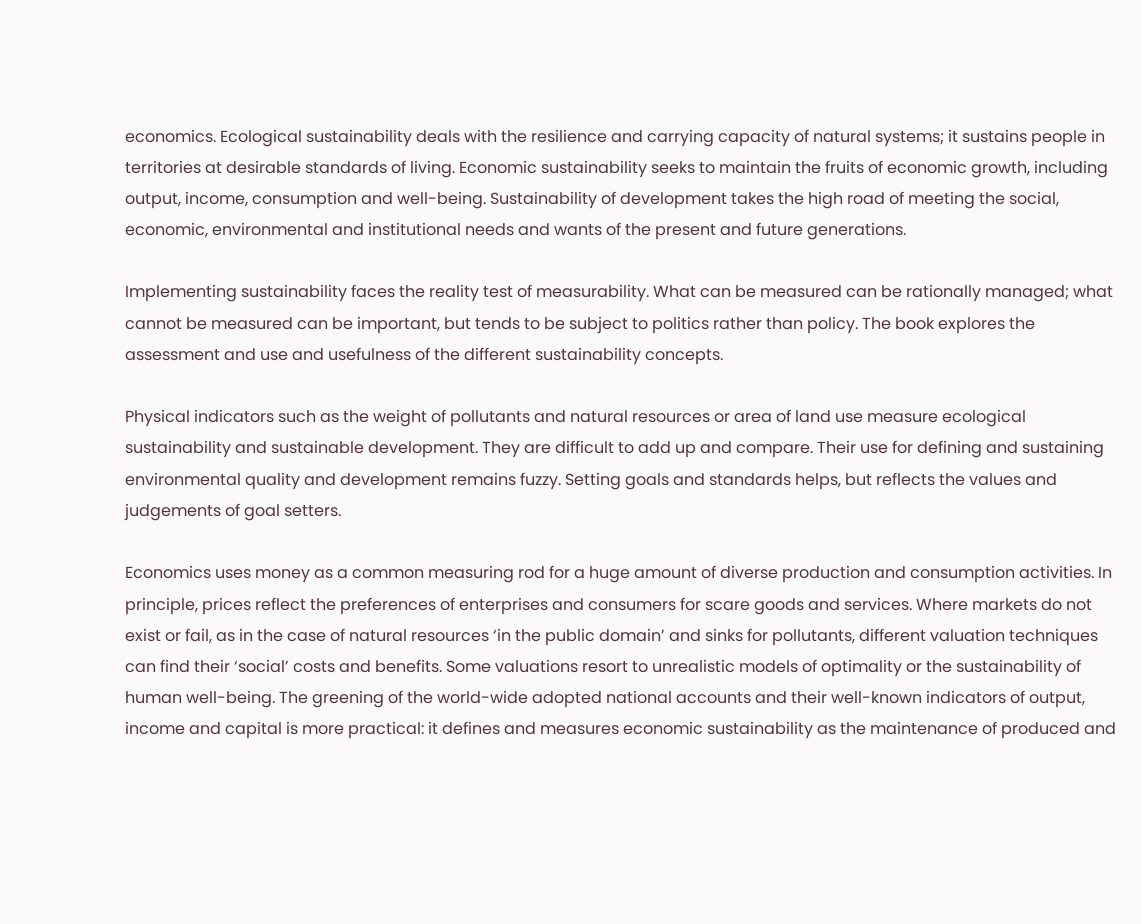economics. Ecological sustainability deals with the resilience and carrying capacity of natural systems; it sustains people in territories at desirable standards of living. Economic sustainability seeks to maintain the fruits of economic growth, including output, income, consumption and well-being. Sustainability of development takes the high road of meeting the social, economic, environmental and institutional needs and wants of the present and future generations.

Implementing sustainability faces the reality test of measurability. What can be measured can be rationally managed; what cannot be measured can be important, but tends to be subject to politics rather than policy. The book explores the assessment and use and usefulness of the different sustainability concepts.

Physical indicators such as the weight of pollutants and natural resources or area of land use measure ecological sustainability and sustainable development. They are difficult to add up and compare. Their use for defining and sustaining environmental quality and development remains fuzzy. Setting goals and standards helps, but reflects the values and judgements of goal setters.

Economics uses money as a common measuring rod for a huge amount of diverse production and consumption activities. In principle, prices reflect the preferences of enterprises and consumers for scare goods and services. Where markets do not exist or fail, as in the case of natural resources ‘in the public domain’ and sinks for pollutants, different valuation techniques can find their ‘social’ costs and benefits. Some valuations resort to unrealistic models of optimality or the sustainability of human well-being. The greening of the world-wide adopted national accounts and their well-known indicators of output, income and capital is more practical: it defines and measures economic sustainability as the maintenance of produced and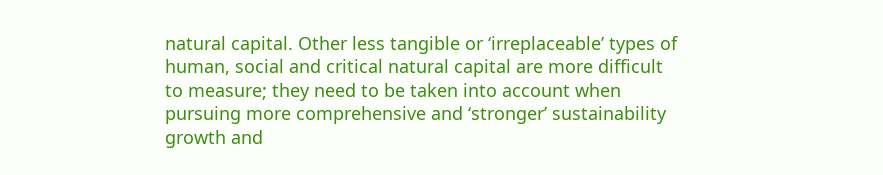natural capital. Other less tangible or ‘irreplaceable’ types of human, social and critical natural capital are more difficult to measure; they need to be taken into account when pursuing more comprehensive and ‘stronger’ sustainability growth and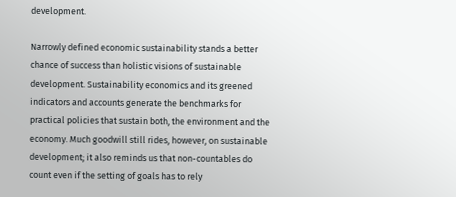development.

Narrowly defined economic sustainability stands a better chance of success than holistic visions of sustainable development. Sustainability economics and its greened indicators and accounts generate the benchmarks for practical policies that sustain both, the environment and the economy. Much goodwill still rides, however, on sustainable development; it also reminds us that non-countables do count even if the setting of goals has to rely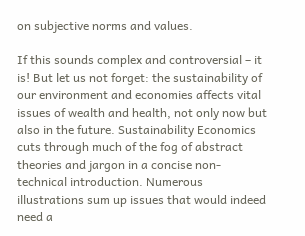on subjective norms and values.

If this sounds complex and controversial – it is! But let us not forget: the sustainability of our environment and economies affects vital issues of wealth and health, not only now but also in the future. Sustainability Economics cuts through much of the fog of abstract theories and jargon in a concise non-technical introduction. Numerous illustrations sum up issues that would indeed need a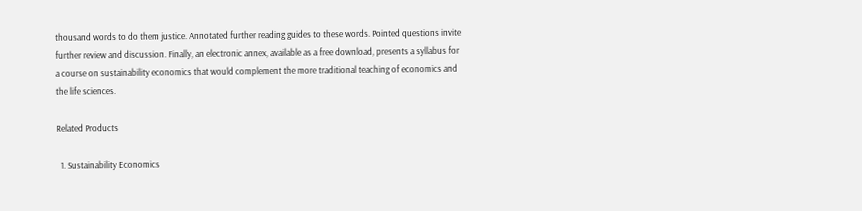thousand words to do them justice. Annotated further reading guides to these words. Pointed questions invite further review and discussion. Finally, an electronic annex, available as a free download, presents a syllabus for a course on sustainability economics that would complement the more traditional teaching of economics and the life sciences.

Related Products

  1. Sustainability Economics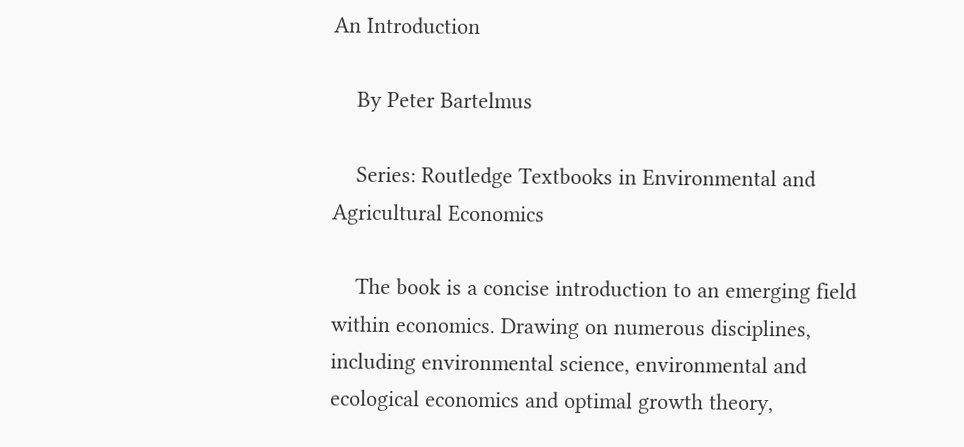An Introduction

    By Peter Bartelmus

    Series: Routledge Textbooks in Environmental and Agricultural Economics

    The book is a concise introduction to an emerging field within economics. Drawing on numerous disciplines, including environmental science, environmental and ecological economics and optimal growth theory,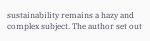sustainability remains a hazy and complex subject. The author set out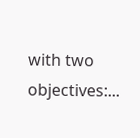with two objectives:...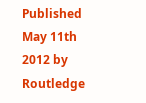Published May 11th 2012 by Routledge